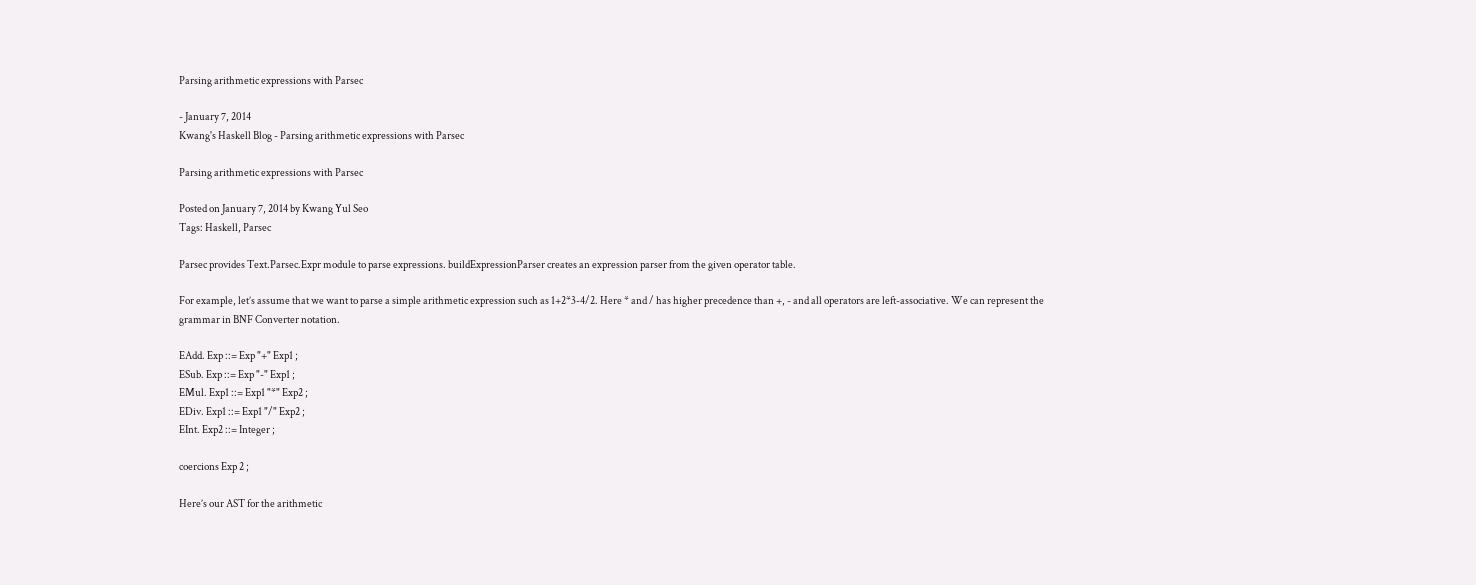Parsing arithmetic expressions with Parsec

- January 7, 2014
Kwang's Haskell Blog - Parsing arithmetic expressions with Parsec

Parsing arithmetic expressions with Parsec

Posted on January 7, 2014 by Kwang Yul Seo
Tags: Haskell, Parsec

Parsec provides Text.Parsec.Expr module to parse expressions. buildExpressionParser creates an expression parser from the given operator table.

For example, let’s assume that we want to parse a simple arithmetic expression such as 1+2*3-4/2. Here * and / has higher precedence than +, - and all operators are left-associative. We can represent the grammar in BNF Converter notation.

EAdd. Exp ::= Exp "+" Exp1 ;
ESub. Exp ::= Exp "-" Exp1 ;
EMul. Exp1 ::= Exp1 "*" Exp2 ;
EDiv. Exp1 ::= Exp1 "/" Exp2 ;
EInt. Exp2 ::= Integer ;

coercions Exp 2 ;

Here’s our AST for the arithmetic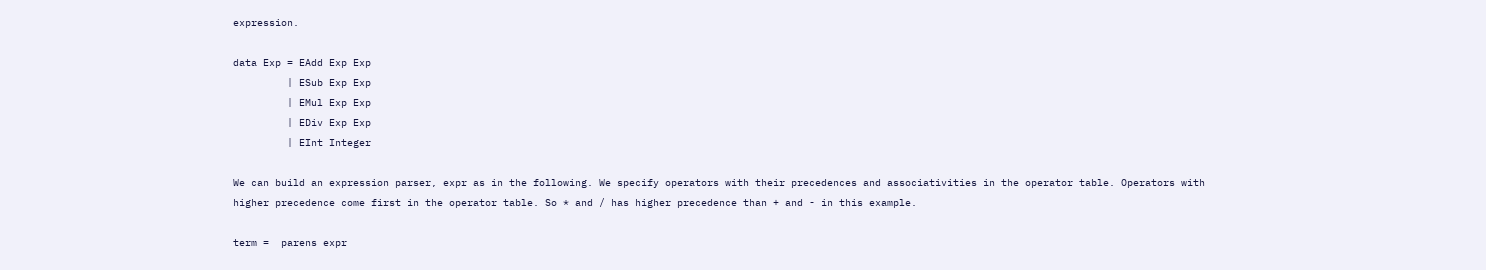expression.

data Exp = EAdd Exp Exp
         | ESub Exp Exp
         | EMul Exp Exp
         | EDiv Exp Exp
         | EInt Integer

We can build an expression parser, expr as in the following. We specify operators with their precedences and associativities in the operator table. Operators with higher precedence come first in the operator table. So * and / has higher precedence than + and - in this example.

term =  parens expr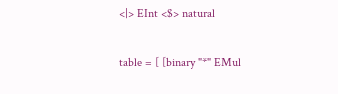<|> EInt <$> natural

table = [ [binary "*" EMul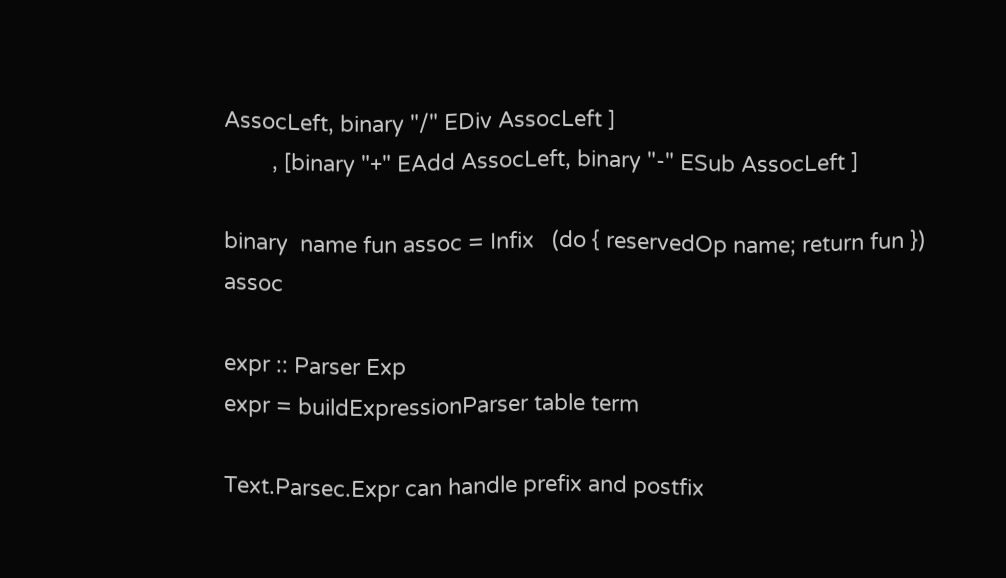AssocLeft, binary "/" EDiv AssocLeft ]
        , [binary "+" EAdd AssocLeft, binary "-" ESub AssocLeft ]

binary  name fun assoc = Infix   (do { reservedOp name; return fun }) assoc

expr :: Parser Exp
expr = buildExpressionParser table term

Text.Parsec.Expr can handle prefix and postfix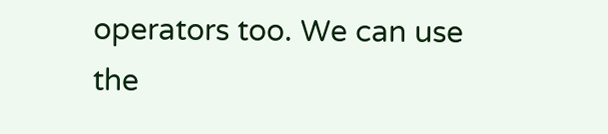operators too. We can use the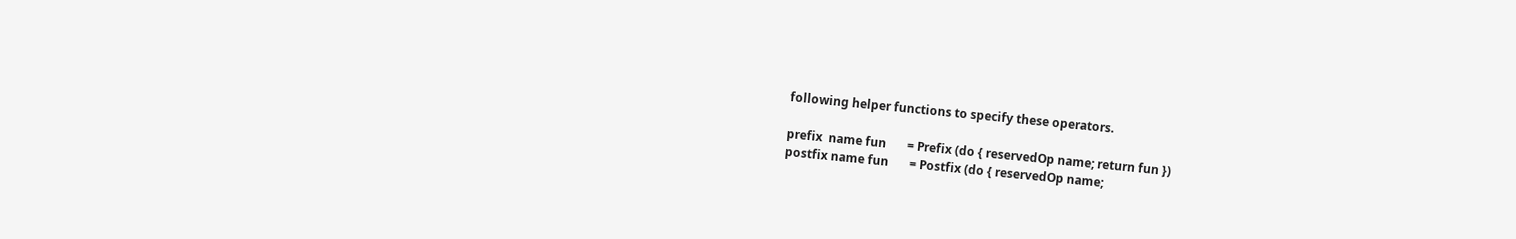following helper functions to specify these operators.

prefix  name fun       = Prefix (do { reservedOp name; return fun })
postfix name fun       = Postfix (do { reservedOp name;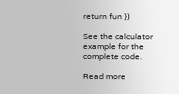return fun })

See the calculator example for the complete code.

Read more